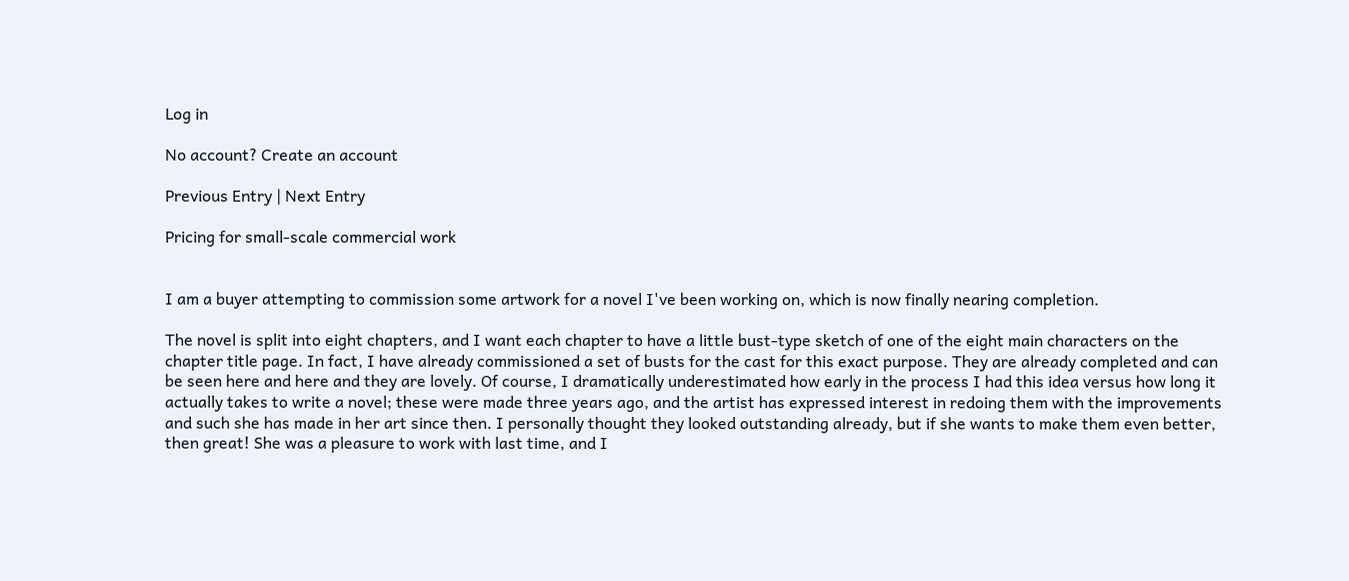Log in

No account? Create an account

Previous Entry | Next Entry

Pricing for small-scale commercial work


I am a buyer attempting to commission some artwork for a novel I've been working on, which is now finally nearing completion.

The novel is split into eight chapters, and I want each chapter to have a little bust-type sketch of one of the eight main characters on the chapter title page. In fact, I have already commissioned a set of busts for the cast for this exact purpose. They are already completed and can be seen here and here and they are lovely. Of course, I dramatically underestimated how early in the process I had this idea versus how long it actually takes to write a novel; these were made three years ago, and the artist has expressed interest in redoing them with the improvements and such she has made in her art since then. I personally thought they looked outstanding already, but if she wants to make them even better, then great! She was a pleasure to work with last time, and I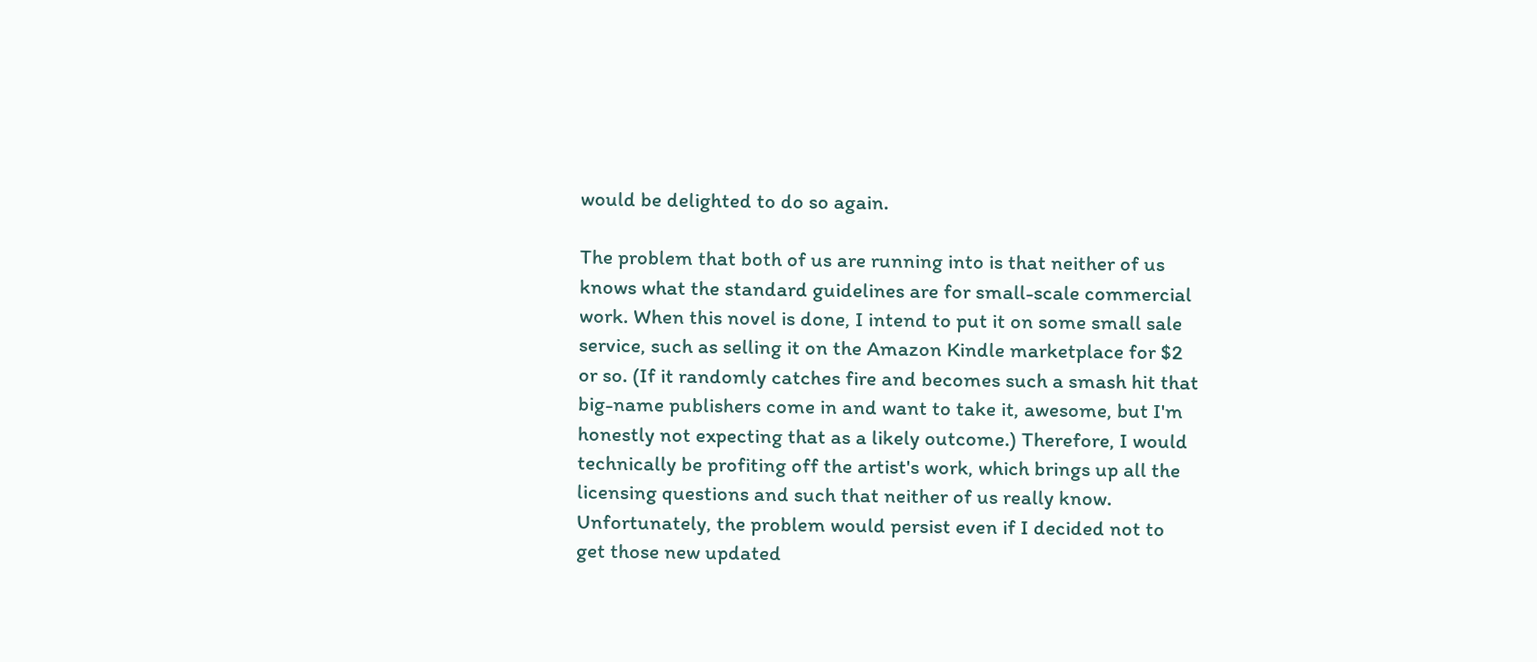would be delighted to do so again.

The problem that both of us are running into is that neither of us knows what the standard guidelines are for small-scale commercial work. When this novel is done, I intend to put it on some small sale service, such as selling it on the Amazon Kindle marketplace for $2 or so. (If it randomly catches fire and becomes such a smash hit that big-name publishers come in and want to take it, awesome, but I'm honestly not expecting that as a likely outcome.) Therefore, I would technically be profiting off the artist's work, which brings up all the licensing questions and such that neither of us really know. Unfortunately, the problem would persist even if I decided not to get those new updated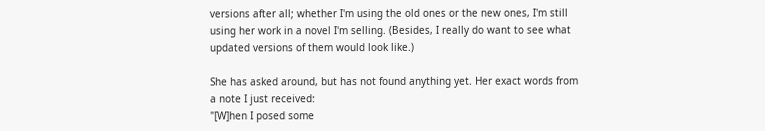versions after all; whether I'm using the old ones or the new ones, I'm still using her work in a novel I'm selling. (Besides, I really do want to see what updated versions of them would look like.)

She has asked around, but has not found anything yet. Her exact words from a note I just received:
"[W]hen I posed some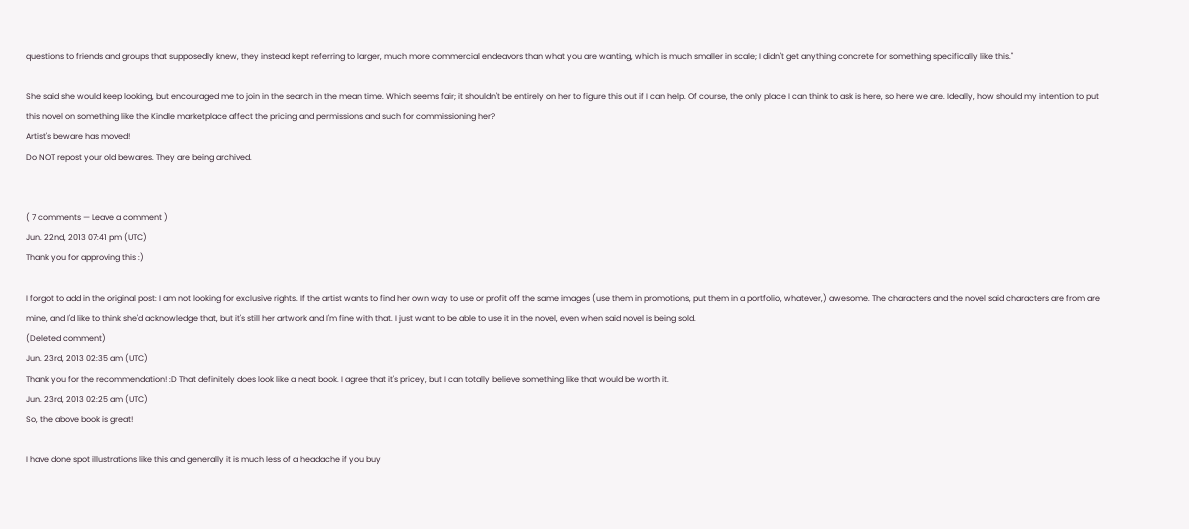questions to friends and groups that supposedly knew, they instead kept referring to larger, much more commercial endeavors than what you are wanting, which is much smaller in scale; I didn't get anything concrete for something specifically like this."

She said she would keep looking, but encouraged me to join in the search in the mean time. Which seems fair; it shouldn't be entirely on her to figure this out if I can help. Of course, the only place I can think to ask is here, so here we are. Ideally, how should my intention to put this novel on something like the Kindle marketplace affect the pricing and permissions and such for commissioning her?
Artist's beware has moved!
Do NOT repost your old bewares. They are being archived.


( 7 comments — Leave a comment )
Jun. 22nd, 2013 07:41 pm (UTC)
Thank you for approving this :)

I forgot to add in the original post: I am not looking for exclusive rights. If the artist wants to find her own way to use or profit off the same images (use them in promotions, put them in a portfolio, whatever,) awesome. The characters and the novel said characters are from are mine, and I'd like to think she'd acknowledge that, but it's still her artwork and I'm fine with that. I just want to be able to use it in the novel, even when said novel is being sold.
(Deleted comment)
Jun. 23rd, 2013 02:35 am (UTC)
Thank you for the recommendation! :D That definitely does look like a neat book. I agree that it's pricey, but I can totally believe something like that would be worth it.
Jun. 23rd, 2013 02:25 am (UTC)
So, the above book is great!

I have done spot illustrations like this and generally it is much less of a headache if you buy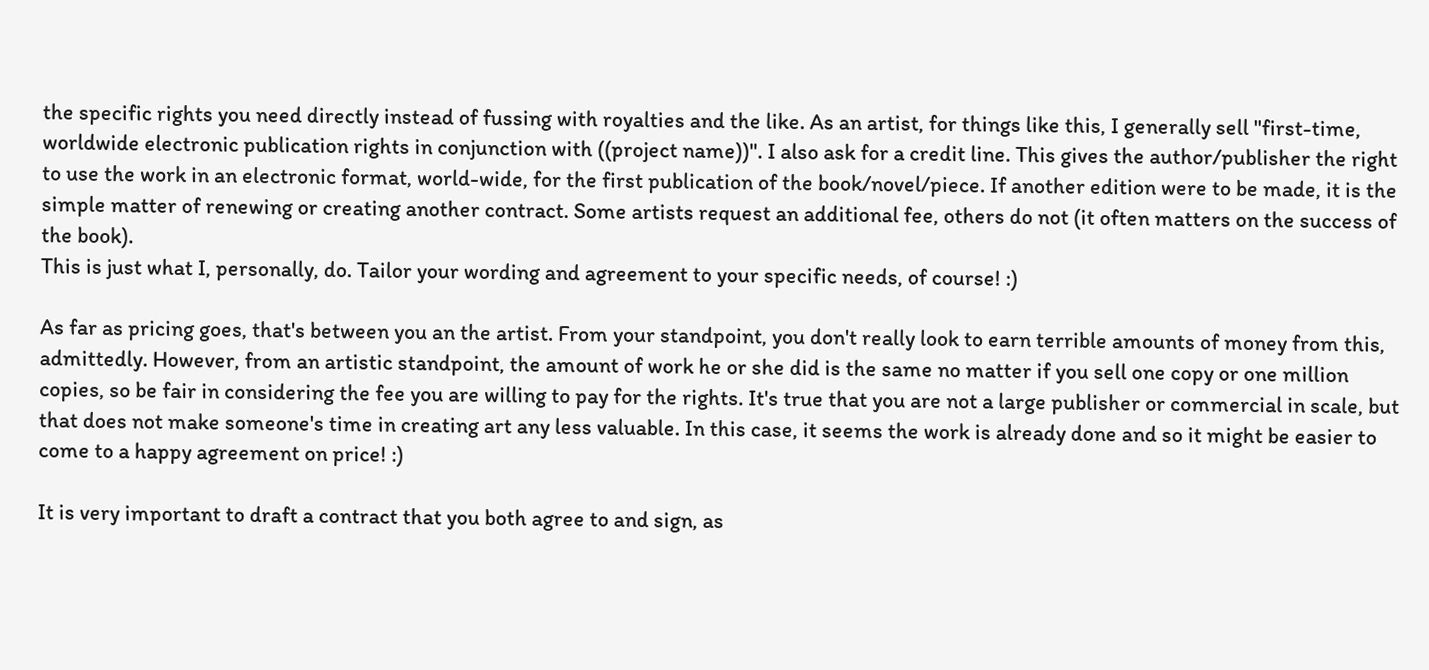the specific rights you need directly instead of fussing with royalties and the like. As an artist, for things like this, I generally sell "first-time, worldwide electronic publication rights in conjunction with ((project name))". I also ask for a credit line. This gives the author/publisher the right to use the work in an electronic format, world-wide, for the first publication of the book/novel/piece. If another edition were to be made, it is the simple matter of renewing or creating another contract. Some artists request an additional fee, others do not (it often matters on the success of the book).
This is just what I, personally, do. Tailor your wording and agreement to your specific needs, of course! :)

As far as pricing goes, that's between you an the artist. From your standpoint, you don't really look to earn terrible amounts of money from this, admittedly. However, from an artistic standpoint, the amount of work he or she did is the same no matter if you sell one copy or one million copies, so be fair in considering the fee you are willing to pay for the rights. It's true that you are not a large publisher or commercial in scale, but that does not make someone's time in creating art any less valuable. In this case, it seems the work is already done and so it might be easier to come to a happy agreement on price! :)

It is very important to draft a contract that you both agree to and sign, as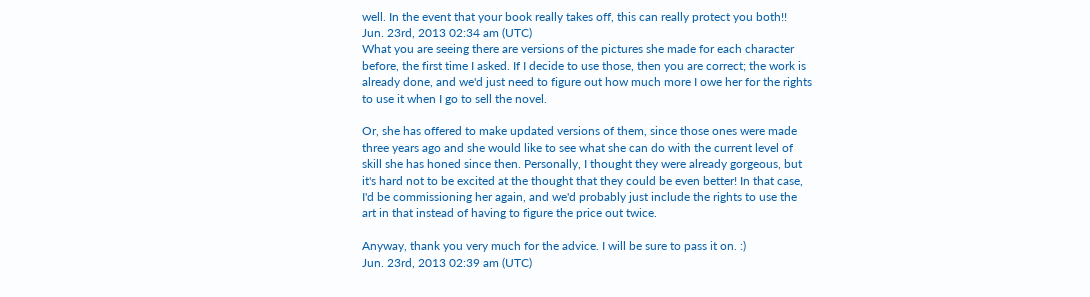well. In the event that your book really takes off, this can really protect you both!!
Jun. 23rd, 2013 02:34 am (UTC)
What you are seeing there are versions of the pictures she made for each character before, the first time I asked. If I decide to use those, then you are correct; the work is already done, and we'd just need to figure out how much more I owe her for the rights to use it when I go to sell the novel.

Or, she has offered to make updated versions of them, since those ones were made three years ago and she would like to see what she can do with the current level of skill she has honed since then. Personally, I thought they were already gorgeous, but it's hard not to be excited at the thought that they could be even better! In that case, I'd be commissioning her again, and we'd probably just include the rights to use the art in that instead of having to figure the price out twice.

Anyway, thank you very much for the advice. I will be sure to pass it on. :)
Jun. 23rd, 2013 02:39 am (UTC)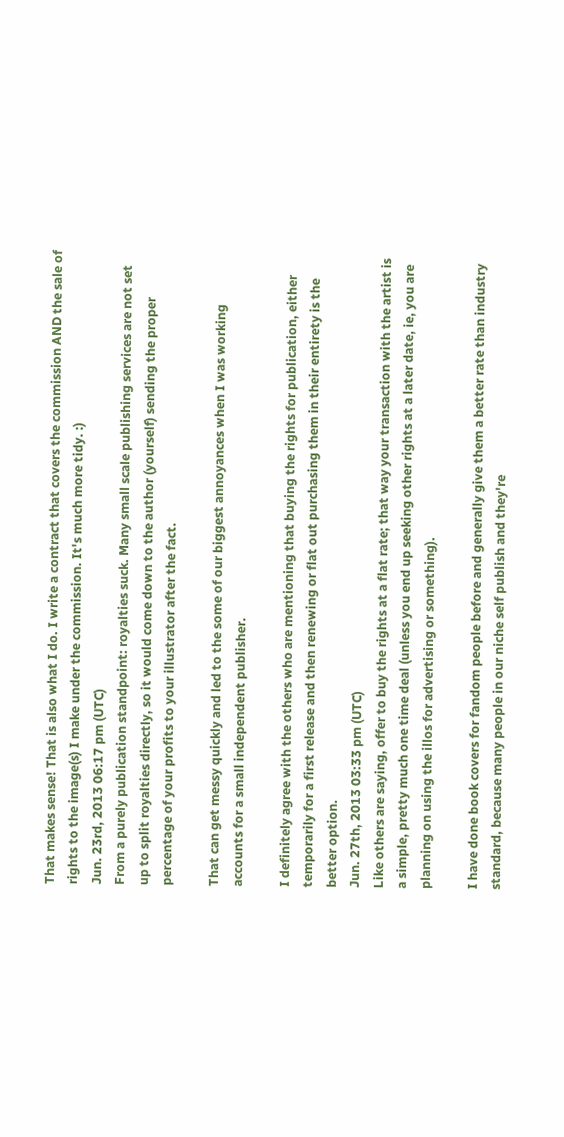That makes sense! That is also what I do. I write a contract that covers the commission AND the sale of rights to the image(s) I make under the commission. It's much more tidy. :)
Jun. 23rd, 2013 06:17 pm (UTC)
From a purely publication standpoint: royalties suck. Many small scale publishing services are not set up to split royalties directly, so it would come down to the author (yourself) sending the proper percentage of your profits to your illustrator after the fact.

That can get messy quickly and led to the some of our biggest annoyances when I was working accounts for a small independent publisher.

I definitely agree with the others who are mentioning that buying the rights for publication, either temporarily for a first release and then renewing or flat out purchasing them in their entirety is the better option.
Jun. 27th, 2013 03:33 pm (UTC)
Like others are saying, offer to buy the rights at a flat rate; that way your transaction with the artist is a simple, pretty much one time deal (unless you end up seeking other rights at a later date, ie, you are planning on using the illos for advertising or something).

I have done book covers for fandom people before and generally give them a better rate than industry standard, because many people in our niche self publish and they're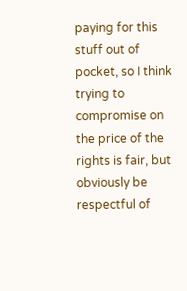paying for this stuff out of pocket, so I think trying to compromise on the price of the rights is fair, but obviously be respectful of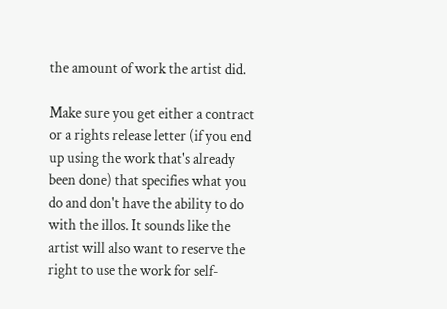the amount of work the artist did.

Make sure you get either a contract or a rights release letter (if you end up using the work that's already been done) that specifies what you do and don't have the ability to do with the illos. It sounds like the artist will also want to reserve the right to use the work for self-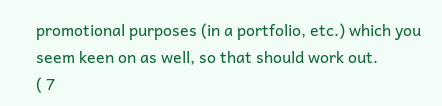promotional purposes (in a portfolio, etc.) which you seem keen on as well, so that should work out.
( 7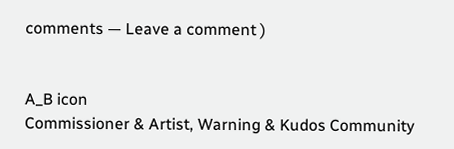comments — Leave a comment )


A_B icon
Commissioner & Artist, Warning & Kudos Community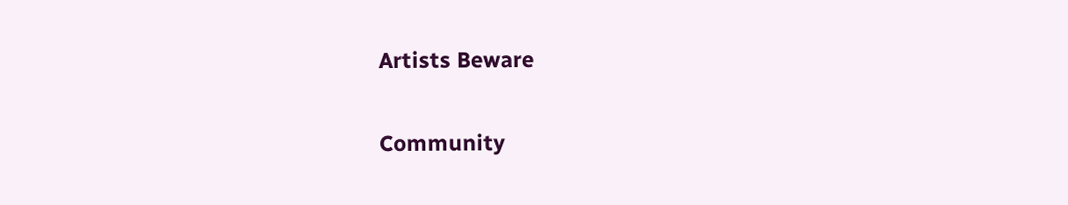Artists Beware

Community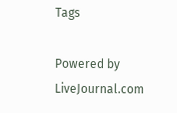Tags

Powered by LiveJournal.com